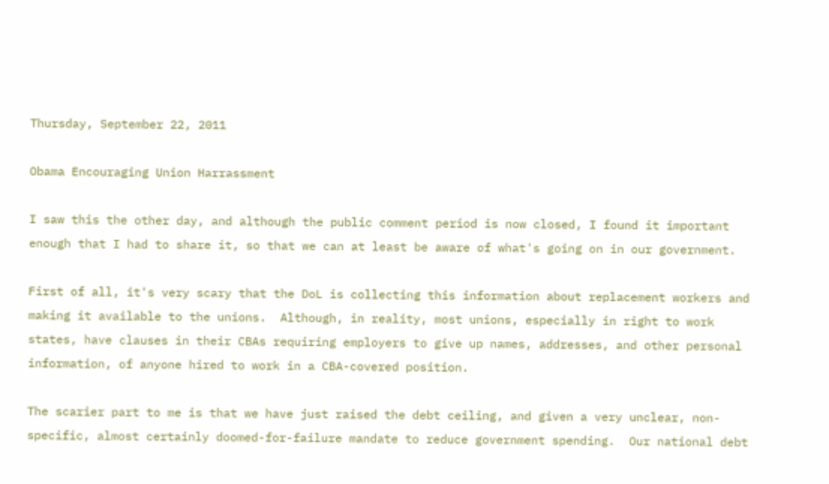Thursday, September 22, 2011

Obama Encouraging Union Harrassment

I saw this the other day, and although the public comment period is now closed, I found it important enough that I had to share it, so that we can at least be aware of what's going on in our government.

First of all, it's very scary that the DoL is collecting this information about replacement workers and making it available to the unions.  Although, in reality, most unions, especially in right to work states, have clauses in their CBAs requiring employers to give up names, addresses, and other personal information, of anyone hired to work in a CBA-covered position.

The scarier part to me is that we have just raised the debt ceiling, and given a very unclear, non-specific, almost certainly doomed-for-failure mandate to reduce government spending.  Our national debt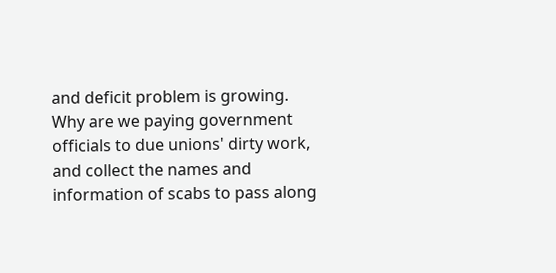and deficit problem is growing.  Why are we paying government officials to due unions' dirty work, and collect the names and information of scabs to pass along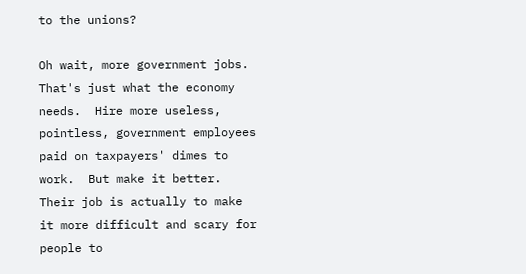to the unions?

Oh wait, more government jobs.  That's just what the economy needs.  Hire more useless, pointless, government employees paid on taxpayers' dimes to work.  But make it better.  Their job is actually to make it more difficult and scary for people to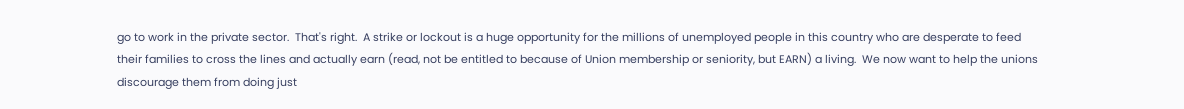go to work in the private sector.  That's right.  A strike or lockout is a huge opportunity for the millions of unemployed people in this country who are desperate to feed their families to cross the lines and actually earn (read, not be entitled to because of Union membership or seniority, but EARN) a living.  We now want to help the unions discourage them from doing just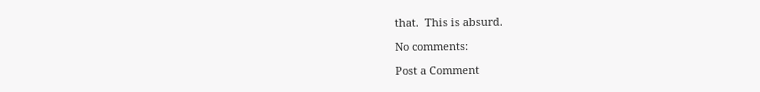that.  This is absurd.

No comments:

Post a Comment